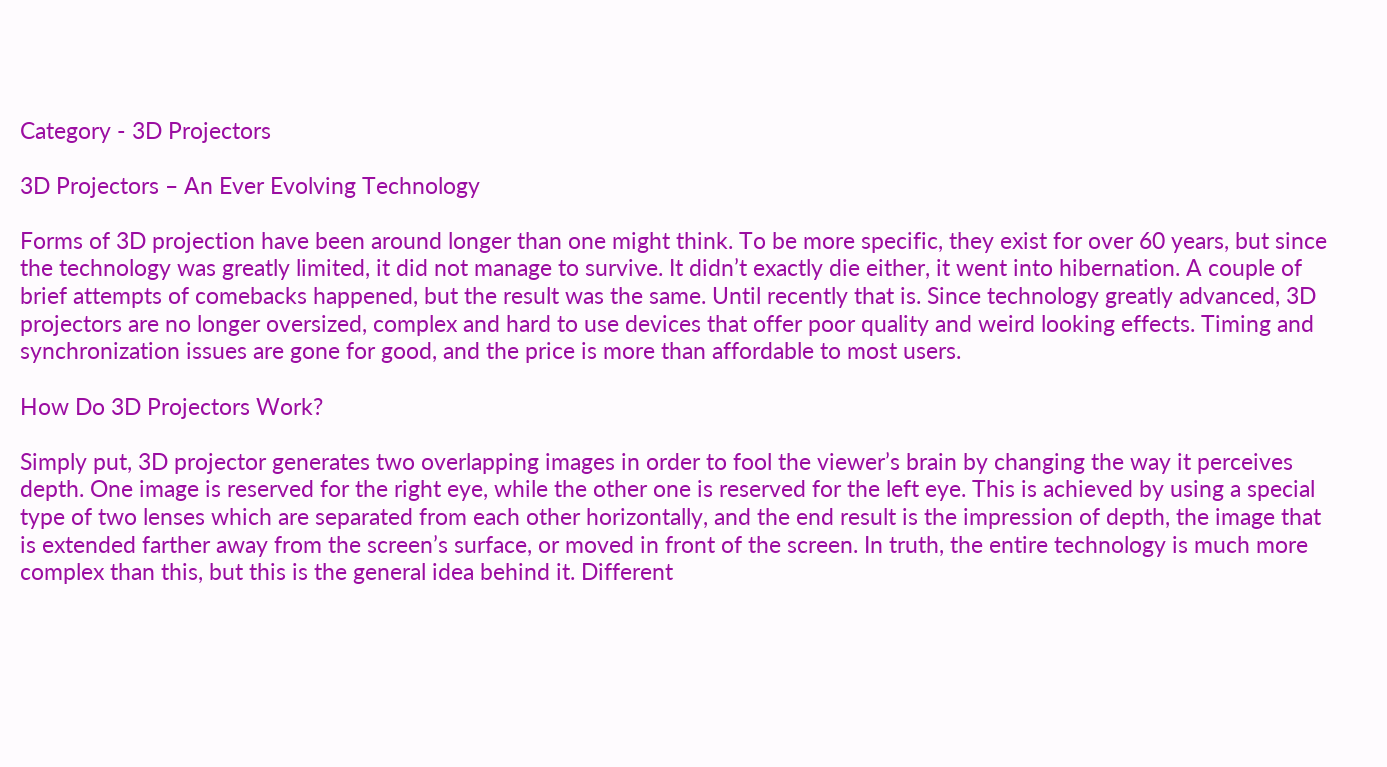Category - 3D Projectors

3D Projectors – An Ever Evolving Technology

Forms of 3D projection have been around longer than one might think. To be more specific, they exist for over 60 years, but since the technology was greatly limited, it did not manage to survive. It didn’t exactly die either, it went into hibernation. A couple of brief attempts of comebacks happened, but the result was the same. Until recently that is. Since technology greatly advanced, 3D projectors are no longer oversized, complex and hard to use devices that offer poor quality and weird looking effects. Timing and synchronization issues are gone for good, and the price is more than affordable to most users.

How Do 3D Projectors Work?

Simply put, 3D projector generates two overlapping images in order to fool the viewer’s brain by changing the way it perceives depth. One image is reserved for the right eye, while the other one is reserved for the left eye. This is achieved by using a special type of two lenses which are separated from each other horizontally, and the end result is the impression of depth, the image that is extended farther away from the screen’s surface, or moved in front of the screen. In truth, the entire technology is much more complex than this, but this is the general idea behind it. Different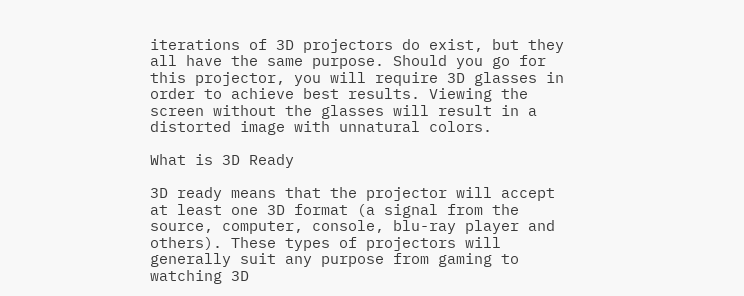iterations of 3D projectors do exist, but they all have the same purpose. Should you go for this projector, you will require 3D glasses in order to achieve best results. Viewing the screen without the glasses will result in a distorted image with unnatural colors.

What is 3D Ready

3D ready means that the projector will accept at least one 3D format (a signal from the source, computer, console, blu-ray player and others). These types of projectors will generally suit any purpose from gaming to watching 3D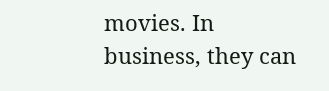movies. In business, they can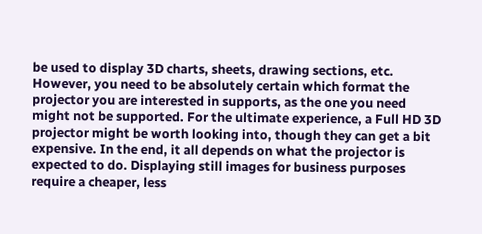be used to display 3D charts, sheets, drawing sections, etc. However, you need to be absolutely certain which format the projector you are interested in supports, as the one you need might not be supported. For the ultimate experience, a Full HD 3D projector might be worth looking into, though they can get a bit expensive. In the end, it all depends on what the projector is expected to do. Displaying still images for business purposes require a cheaper, less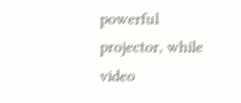powerful projector, while video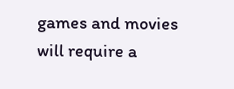games and movies will require a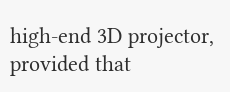high-end 3D projector, provided that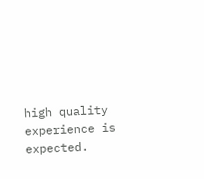high quality experience is expected.